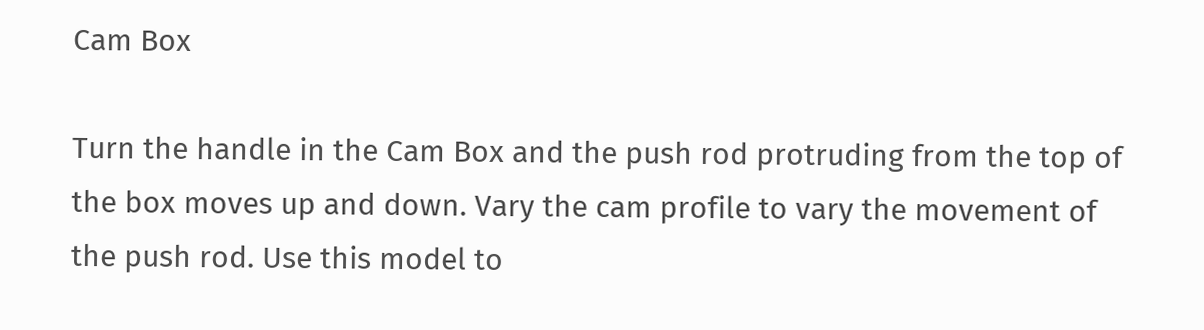Cam Box

Turn the handle in the Cam Box and the push rod protruding from the top of the box moves up and down. Vary the cam profile to vary the movement of the push rod. Use this model to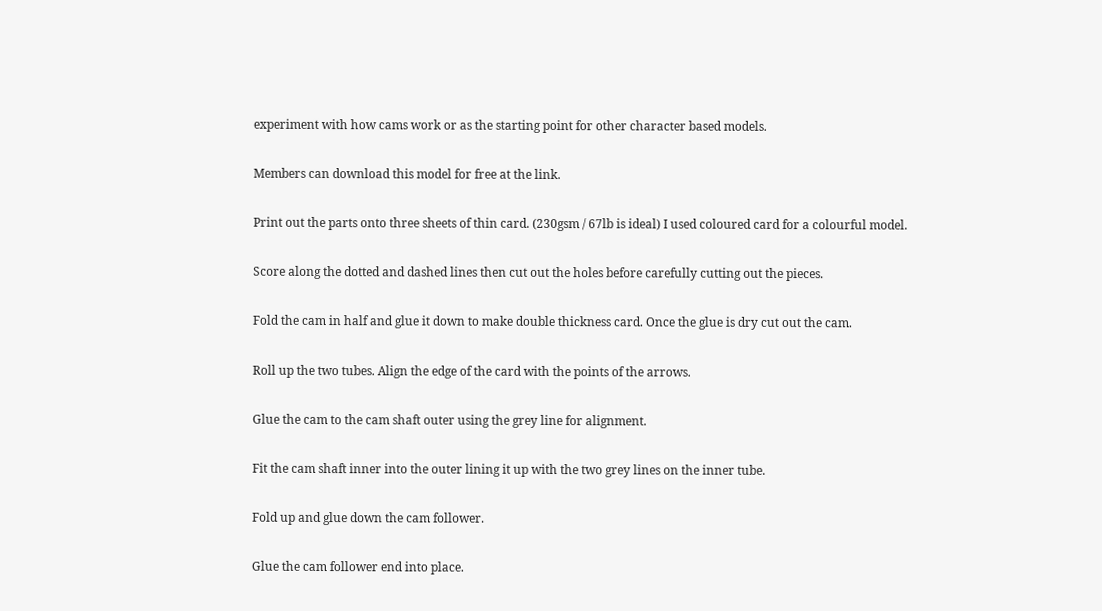experiment with how cams work or as the starting point for other character based models.

Members can download this model for free at the link.

Print out the parts onto three sheets of thin card. (230gsm / 67lb is ideal) I used coloured card for a colourful model.

Score along the dotted and dashed lines then cut out the holes before carefully cutting out the pieces.

Fold the cam in half and glue it down to make double thickness card. Once the glue is dry cut out the cam.

Roll up the two tubes. Align the edge of the card with the points of the arrows.

Glue the cam to the cam shaft outer using the grey line for alignment.

Fit the cam shaft inner into the outer lining it up with the two grey lines on the inner tube.

Fold up and glue down the cam follower.

Glue the cam follower end into place.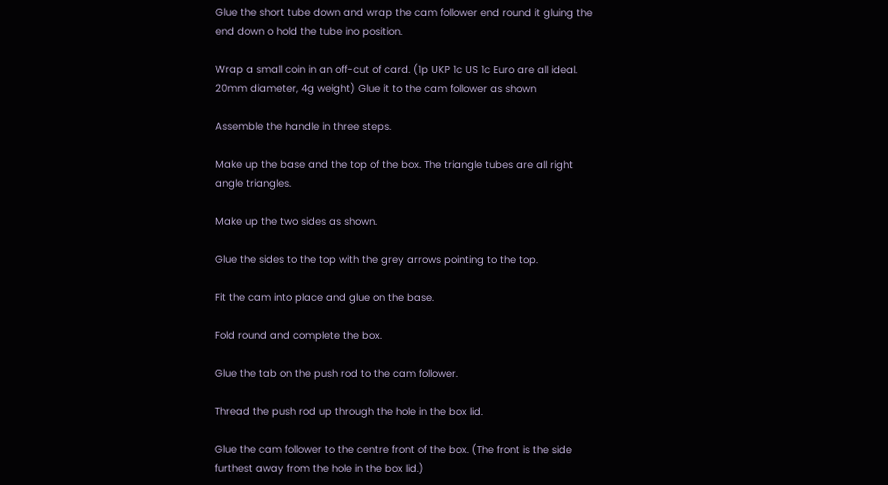Glue the short tube down and wrap the cam follower end round it gluing the end down o hold the tube ino position.

Wrap a small coin in an off-cut of card. (1p UKP 1c US 1c Euro are all ideal. 20mm diameter, 4g weight) Glue it to the cam follower as shown

Assemble the handle in three steps.

Make up the base and the top of the box. The triangle tubes are all right angle triangles.

Make up the two sides as shown.

Glue the sides to the top with the grey arrows pointing to the top.

Fit the cam into place and glue on the base.

Fold round and complete the box.

Glue the tab on the push rod to the cam follower.

Thread the push rod up through the hole in the box lid.

Glue the cam follower to the centre front of the box. (The front is the side furthest away from the hole in the box lid.)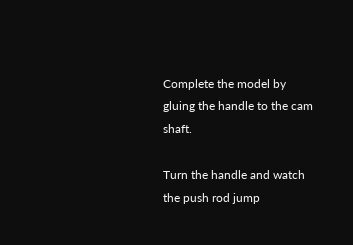Complete the model by gluing the handle to the cam shaft.

Turn the handle and watch the push rod jump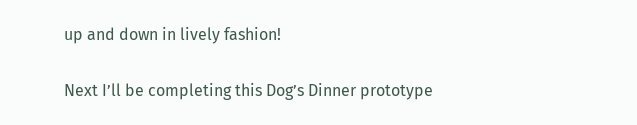up and down in lively fashion!

Next I’ll be completing this Dog’s Dinner prototype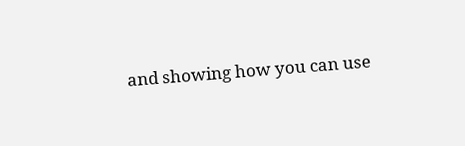and showing how you can use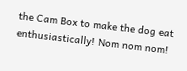the Cam Box to make the dog eat enthusiastically! Nom nom nom!